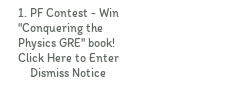1. PF Contest - Win "Conquering the Physics GRE" book! Click Here to Enter
    Dismiss Notice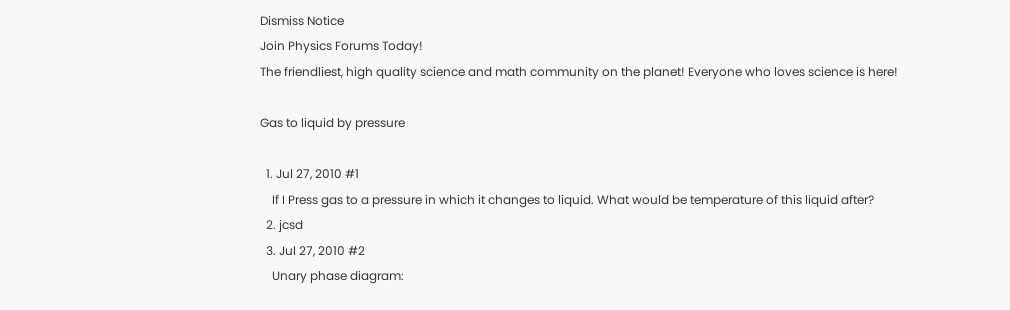Dismiss Notice
Join Physics Forums Today!
The friendliest, high quality science and math community on the planet! Everyone who loves science is here!

Gas to liquid by pressure

  1. Jul 27, 2010 #1
    If I Press gas to a pressure in which it changes to liquid. What would be temperature of this liquid after?
  2. jcsd
  3. Jul 27, 2010 #2
    Unary phase diagram: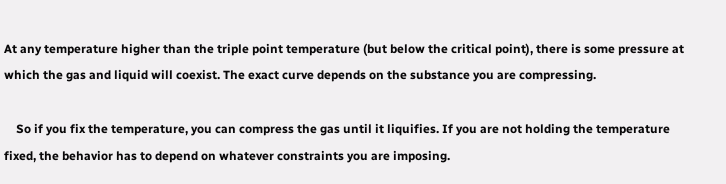At any temperature higher than the triple point temperature (but below the critical point), there is some pressure at which the gas and liquid will coexist. The exact curve depends on the substance you are compressing.

    So if you fix the temperature, you can compress the gas until it liquifies. If you are not holding the temperature fixed, the behavior has to depend on whatever constraints you are imposing.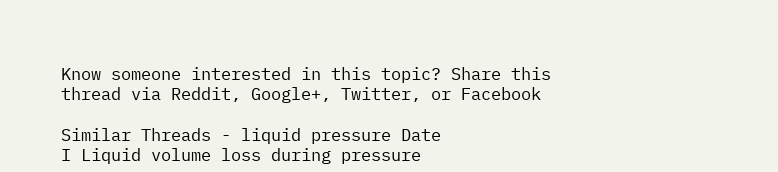Know someone interested in this topic? Share this thread via Reddit, Google+, Twitter, or Facebook

Similar Threads - liquid pressure Date
I Liquid volume loss during pressure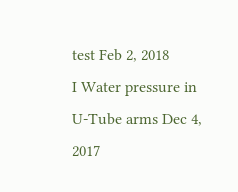test Feb 2, 2018
I Water pressure in U-Tube arms Dec 4, 2017